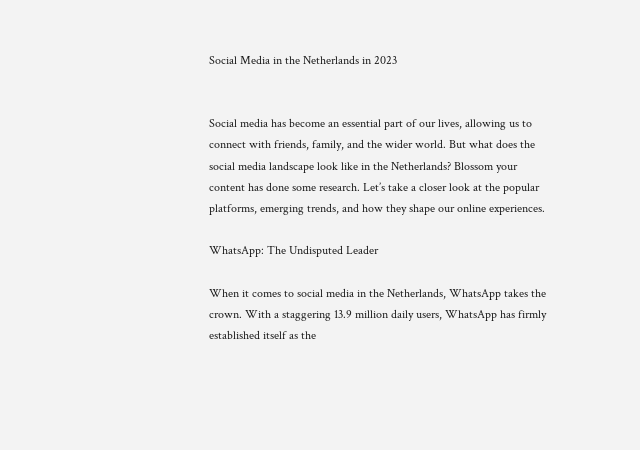Social Media in the Netherlands in 2023


Social media has become an essential part of our lives, allowing us to connect with friends, family, and the wider world. But what does the social media landscape look like in the Netherlands? Blossom your content has done some research. Let’s take a closer look at the popular platforms, emerging trends, and how they shape our online experiences.

WhatsApp: The Undisputed Leader

When it comes to social media in the Netherlands, WhatsApp takes the crown. With a staggering 13.9 million daily users, WhatsApp has firmly established itself as the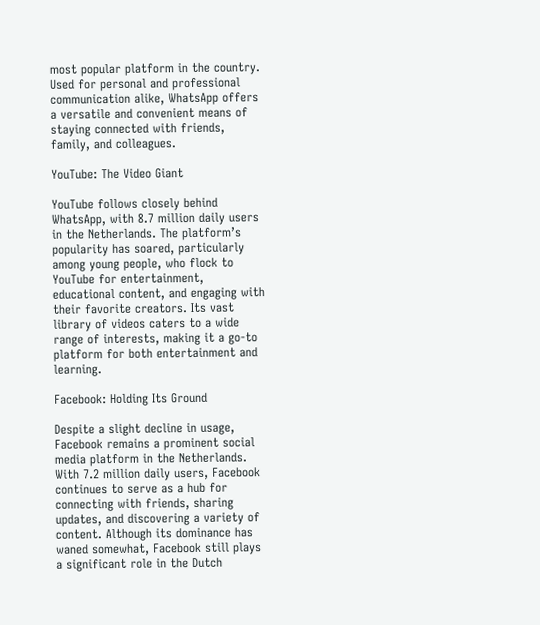most popular platform in the country. Used for personal and professional communication alike, WhatsApp offers a versatile and convenient means of staying connected with friends, family, and colleagues.

YouTube: The Video Giant

YouTube follows closely behind WhatsApp, with 8.7 million daily users in the Netherlands. The platform’s popularity has soared, particularly among young people, who flock to YouTube for entertainment, educational content, and engaging with their favorite creators. Its vast library of videos caters to a wide range of interests, making it a go-to platform for both entertainment and learning.

Facebook: Holding Its Ground

Despite a slight decline in usage, Facebook remains a prominent social media platform in the Netherlands. With 7.2 million daily users, Facebook continues to serve as a hub for connecting with friends, sharing updates, and discovering a variety of content. Although its dominance has waned somewhat, Facebook still plays a significant role in the Dutch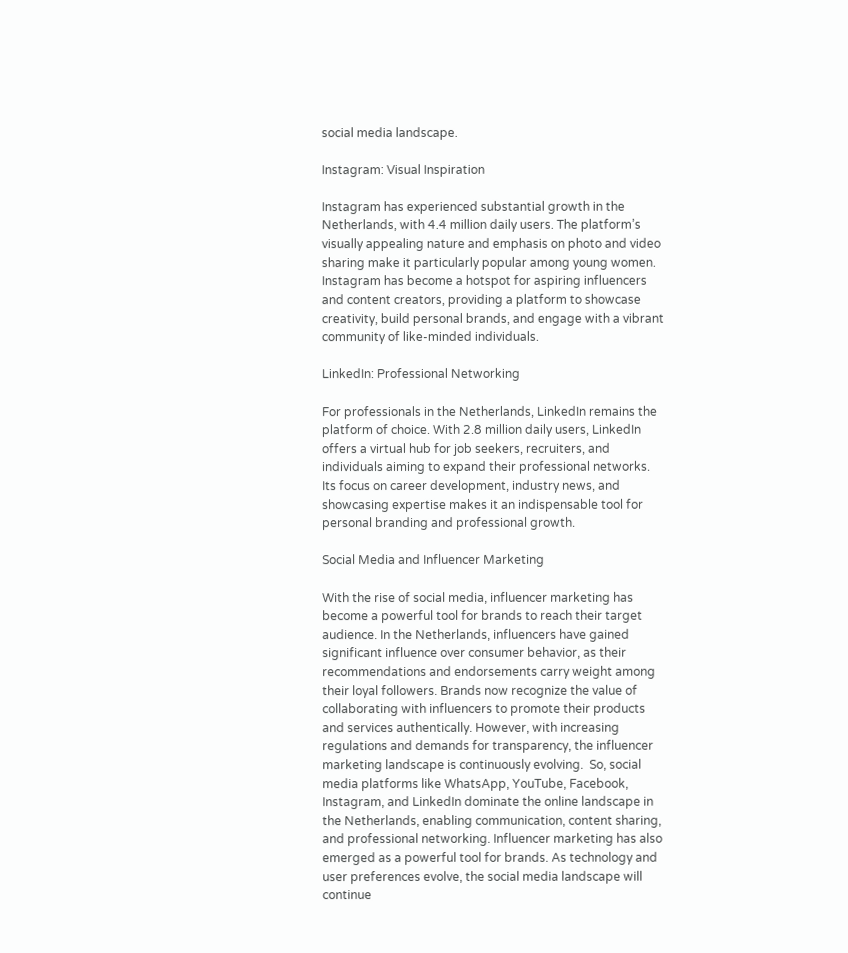social media landscape.

Instagram: Visual Inspiration

Instagram has experienced substantial growth in the Netherlands, with 4.4 million daily users. The platform’s visually appealing nature and emphasis on photo and video sharing make it particularly popular among young women. Instagram has become a hotspot for aspiring influencers and content creators, providing a platform to showcase creativity, build personal brands, and engage with a vibrant community of like-minded individuals.

LinkedIn: Professional Networking

For professionals in the Netherlands, LinkedIn remains the platform of choice. With 2.8 million daily users, LinkedIn offers a virtual hub for job seekers, recruiters, and individuals aiming to expand their professional networks. Its focus on career development, industry news, and showcasing expertise makes it an indispensable tool for personal branding and professional growth.

Social Media and Influencer Marketing

With the rise of social media, influencer marketing has become a powerful tool for brands to reach their target audience. In the Netherlands, influencers have gained significant influence over consumer behavior, as their recommendations and endorsements carry weight among their loyal followers. Brands now recognize the value of collaborating with influencers to promote their products and services authentically. However, with increasing regulations and demands for transparency, the influencer marketing landscape is continuously evolving.  So, social media platforms like WhatsApp, YouTube, Facebook, Instagram, and LinkedIn dominate the online landscape in the Netherlands, enabling communication, content sharing, and professional networking. Influencer marketing has also emerged as a powerful tool for brands. As technology and user preferences evolve, the social media landscape will continue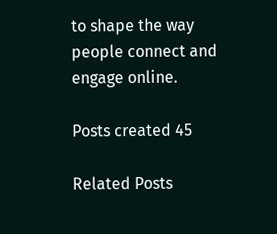to shape the way people connect and engage online.

Posts created 45

Related Posts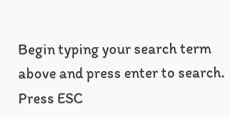Begin typing your search term above and press enter to search. Press ESC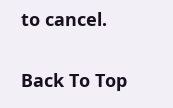to cancel.

Back To Top